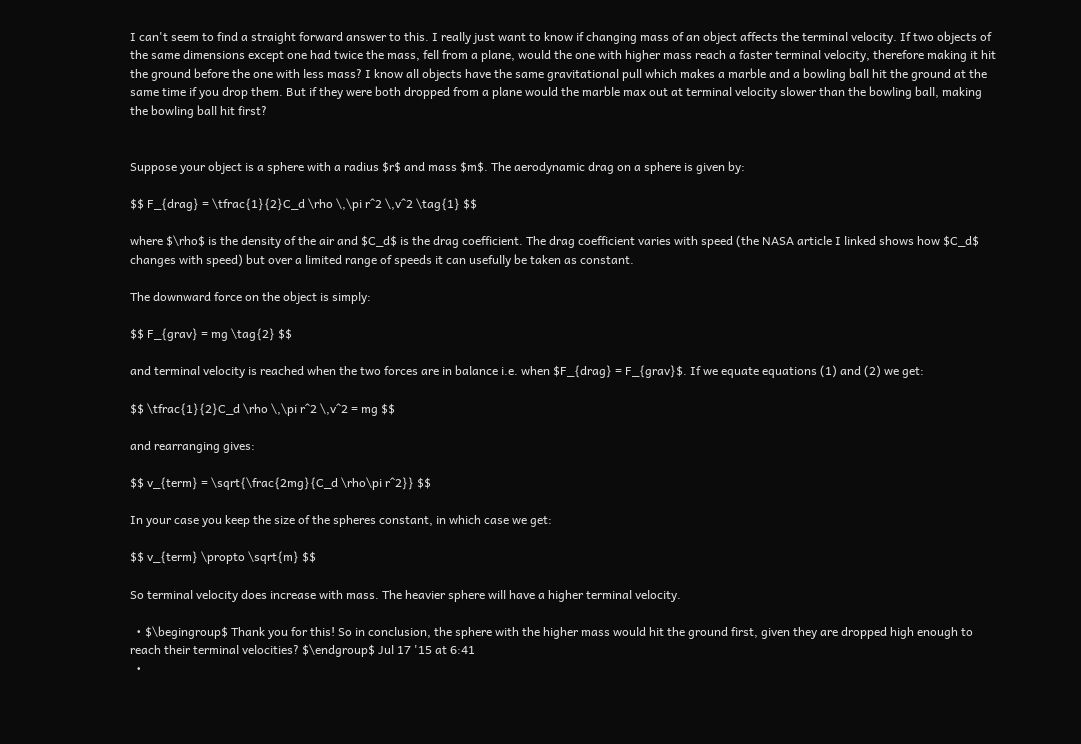I can't seem to find a straight forward answer to this. I really just want to know if changing mass of an object affects the terminal velocity. If two objects of the same dimensions except one had twice the mass, fell from a plane, would the one with higher mass reach a faster terminal velocity, therefore making it hit the ground before the one with less mass? I know all objects have the same gravitational pull which makes a marble and a bowling ball hit the ground at the same time if you drop them. But if they were both dropped from a plane would the marble max out at terminal velocity slower than the bowling ball, making the bowling ball hit first?


Suppose your object is a sphere with a radius $r$ and mass $m$. The aerodynamic drag on a sphere is given by:

$$ F_{drag} = \tfrac{1}{2}C_d \rho \,\pi r^2 \,v^2 \tag{1} $$

where $\rho$ is the density of the air and $C_d$ is the drag coefficient. The drag coefficient varies with speed (the NASA article I linked shows how $C_d$ changes with speed) but over a limited range of speeds it can usefully be taken as constant.

The downward force on the object is simply:

$$ F_{grav} = mg \tag{2} $$

and terminal velocity is reached when the two forces are in balance i.e. when $F_{drag} = F_{grav}$. If we equate equations (1) and (2) we get:

$$ \tfrac{1}{2}C_d \rho \,\pi r^2 \,v^2 = mg $$

and rearranging gives:

$$ v_{term} = \sqrt{\frac{2mg}{C_d \rho\pi r^2}} $$

In your case you keep the size of the spheres constant, in which case we get:

$$ v_{term} \propto \sqrt{m} $$

So terminal velocity does increase with mass. The heavier sphere will have a higher terminal velocity.

  • $\begingroup$ Thank you for this! So in conclusion, the sphere with the higher mass would hit the ground first, given they are dropped high enough to reach their terminal velocities? $\endgroup$ Jul 17 '15 at 6:41
  •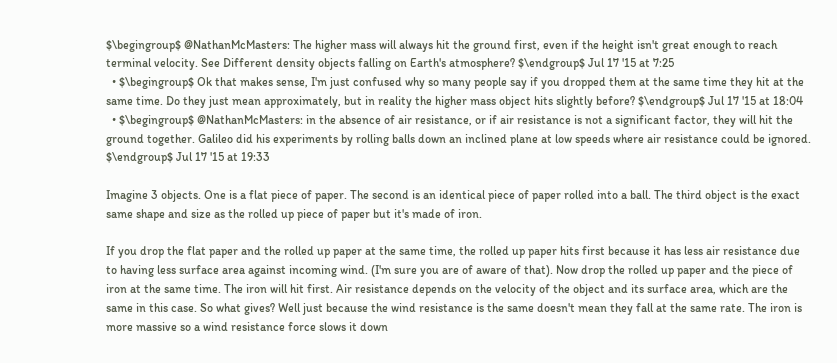$\begingroup$ @NathanMcMasters: The higher mass will always hit the ground first, even if the height isn't great enough to reach terminal velocity. See Different density objects falling on Earth's atmosphere? $\endgroup$ Jul 17 '15 at 7:25
  • $\begingroup$ Ok that makes sense, I'm just confused why so many people say if you dropped them at the same time they hit at the same time. Do they just mean approximately, but in reality the higher mass object hits slightly before? $\endgroup$ Jul 17 '15 at 18:04
  • $\begingroup$ @NathanMcMasters: in the absence of air resistance, or if air resistance is not a significant factor, they will hit the ground together. Galileo did his experiments by rolling balls down an inclined plane at low speeds where air resistance could be ignored. $\endgroup$ Jul 17 '15 at 19:33

Imagine 3 objects. One is a flat piece of paper. The second is an identical piece of paper rolled into a ball. The third object is the exact same shape and size as the rolled up piece of paper but it's made of iron.

If you drop the flat paper and the rolled up paper at the same time, the rolled up paper hits first because it has less air resistance due to having less surface area against incoming wind. (I'm sure you are of aware of that). Now drop the rolled up paper and the piece of iron at the same time. The iron will hit first. Air resistance depends on the velocity of the object and its surface area, which are the same in this case. So what gives? Well just because the wind resistance is the same doesn't mean they fall at the same rate. The iron is more massive so a wind resistance force slows it down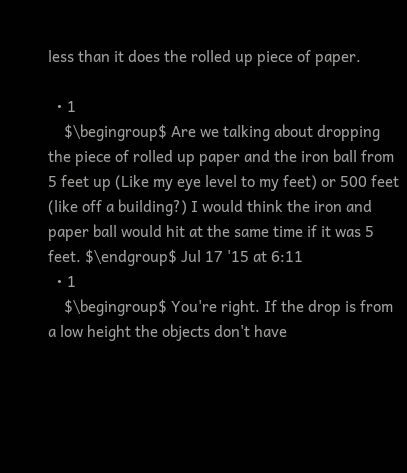less than it does the rolled up piece of paper.

  • 1
    $\begingroup$ Are we talking about dropping the piece of rolled up paper and the iron ball from 5 feet up (Like my eye level to my feet) or 500 feet (like off a building?) I would think the iron and paper ball would hit at the same time if it was 5 feet. $\endgroup$ Jul 17 '15 at 6:11
  • 1
    $\begingroup$ You're right. If the drop is from a low height the objects don't have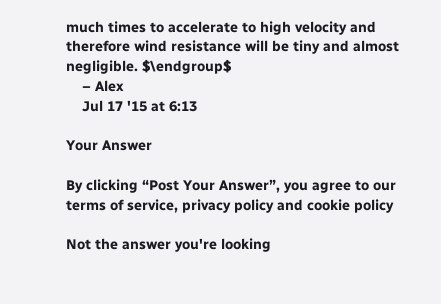much times to accelerate to high velocity and therefore wind resistance will be tiny and almost negligible. $\endgroup$
    – Alex
    Jul 17 '15 at 6:13

Your Answer

By clicking “Post Your Answer”, you agree to our terms of service, privacy policy and cookie policy

Not the answer you're looking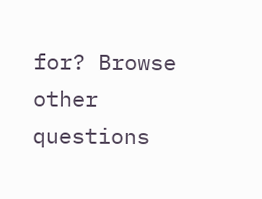for? Browse other questions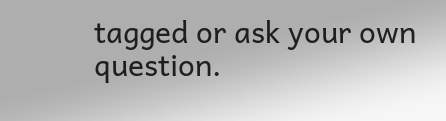tagged or ask your own question.